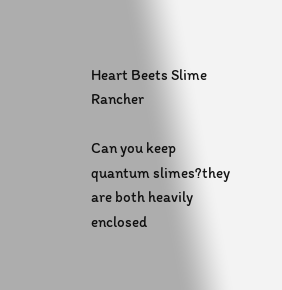Heart Beets Slime Rancher

Can you keep quantum slimes?they are both heavily enclosed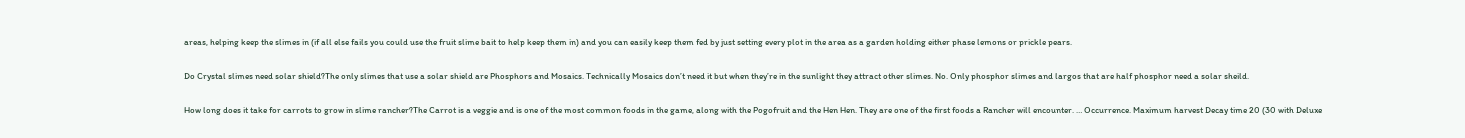areas, helping keep the slimes in (if all else fails you could use the fruit slime bait to help keep them in) and you can easily keep them fed by just setting every plot in the area as a garden holding either phase lemons or prickle pears.

Do Crystal slimes need solar shield?The only slimes that use a solar shield are Phosphors and Mosaics. Technically Mosaics don’t need it but when they’re in the sunlight they attract other slimes. No. Only phosphor slimes and largos that are half phosphor need a solar sheild.

How long does it take for carrots to grow in slime rancher?The Carrot is a veggie and is one of the most common foods in the game, along with the Pogofruit and the Hen Hen. They are one of the first foods a Rancher will encounter. … Occurrence. Maximum harvest Decay time 20 (30 with Deluxe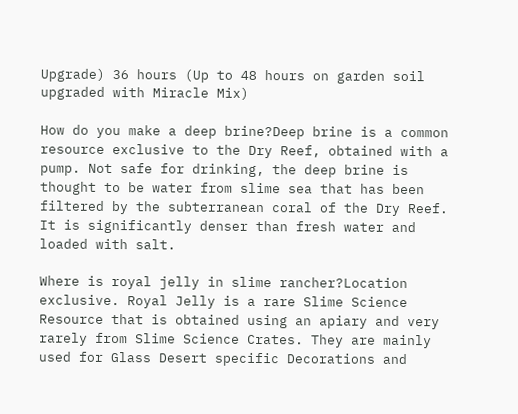Upgrade) 36 hours (Up to 48 hours on garden soil upgraded with Miracle Mix)

How do you make a deep brine?Deep brine is a common resource exclusive to the Dry Reef, obtained with a pump. Not safe for drinking, the deep brine is thought to be water from slime sea that has been filtered by the subterranean coral of the Dry Reef. It is significantly denser than fresh water and loaded with salt.

Where is royal jelly in slime rancher?Location exclusive. Royal Jelly is a rare Slime Science Resource that is obtained using an apiary and very rarely from Slime Science Crates. They are mainly used for Glass Desert specific Decorations and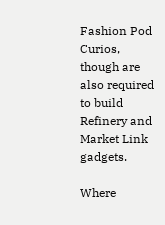Fashion Pod Curios, though are also required to build Refinery and Market Link gadgets.

Where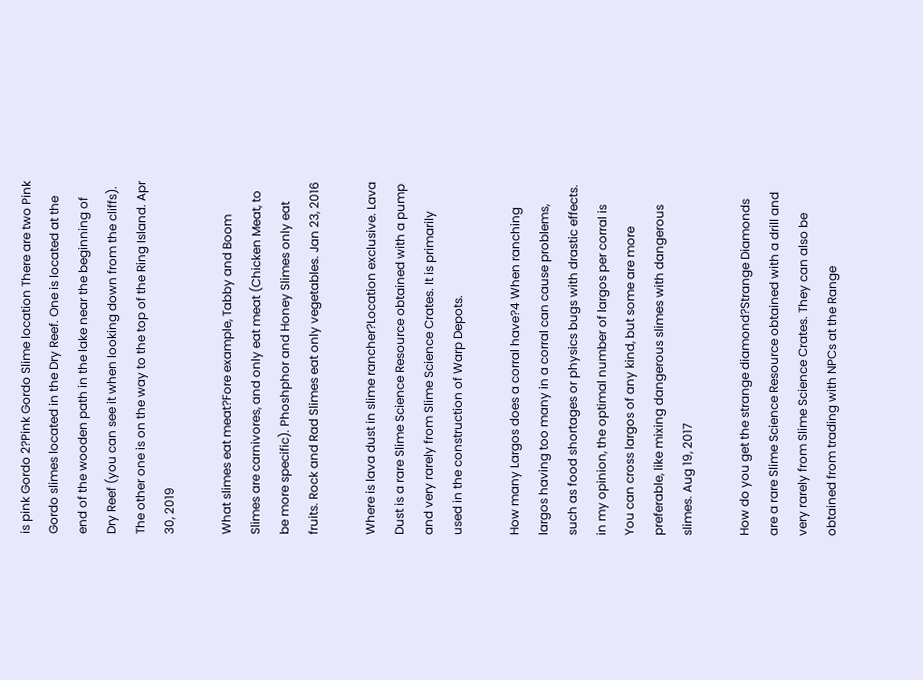is pink Gordo 2?Pink Gordo Slime location There are two Pink Gordo slimes located in the Dry Reef. One is located at the end of the wooden path in the lake near the beginning of Dry Reef (you can see it when looking down from the cliffs). The other one is on the way to the top of the Ring Island. Apr 30, 2019

What slimes eat meat?Fore example, Tabby and Boom Slimes are carnivores, and only eat meat (Chicken Meat, to be more specific). Phoshphor and Honey Slimes only eat fruits. Rock and Rad Slimes eat only vegetables. Jan 23, 2016

Where is lava dust in slime rancher?Location exclusive. Lava Dust is a rare Slime Science Resource obtained with a pump and very rarely from Slime Science Crates. It is primarily used in the construction of Warp Depots.

How many Largos does a corral have?4 When ranching largos having too many in a corral can cause problems, such as food shortages or physics bugs with drastic effects. in my opinion, the optimal number of largos per corral is You can cross largos of any kind, but some are more preferable, like mixing dangerous slimes with dangerous slimes. Aug 19, 2017

How do you get the strange diamond?Strange Diamonds are a rare Slime Science Resource obtained with a drill and very rarely from Slime Science Crates. They can also be obtained from trading with NPCs at the Range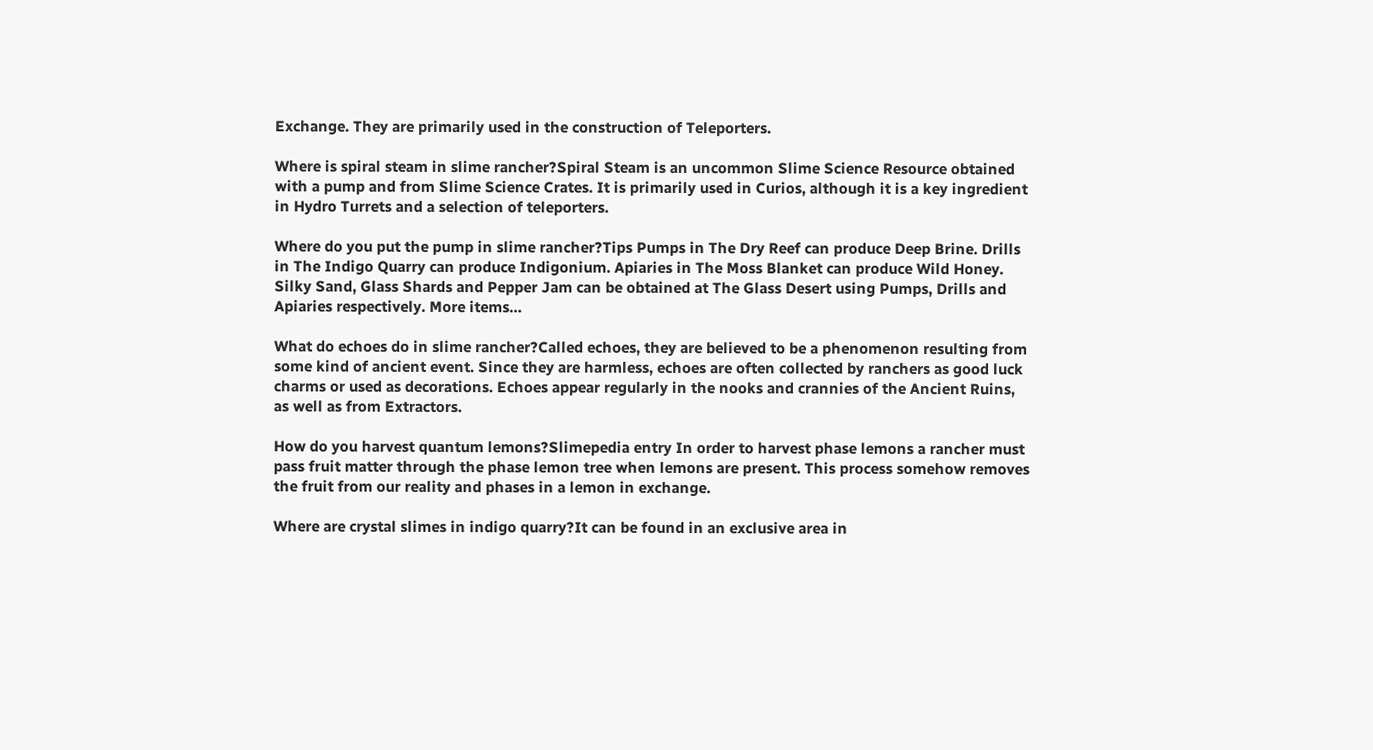Exchange. They are primarily used in the construction of Teleporters.

Where is spiral steam in slime rancher?Spiral Steam is an uncommon Slime Science Resource obtained with a pump and from Slime Science Crates. It is primarily used in Curios, although it is a key ingredient in Hydro Turrets and a selection of teleporters.

Where do you put the pump in slime rancher?Tips Pumps in The Dry Reef can produce Deep Brine. Drills in The Indigo Quarry can produce Indigonium. Apiaries in The Moss Blanket can produce Wild Honey. Silky Sand, Glass Shards and Pepper Jam can be obtained at The Glass Desert using Pumps, Drills and Apiaries respectively. More items…

What do echoes do in slime rancher?Called echoes, they are believed to be a phenomenon resulting from some kind of ancient event. Since they are harmless, echoes are often collected by ranchers as good luck charms or used as decorations. Echoes appear regularly in the nooks and crannies of the Ancient Ruins, as well as from Extractors.

How do you harvest quantum lemons?Slimepedia entry In order to harvest phase lemons a rancher must pass fruit matter through the phase lemon tree when lemons are present. This process somehow removes the fruit from our reality and phases in a lemon in exchange.

Where are crystal slimes in indigo quarry?It can be found in an exclusive area in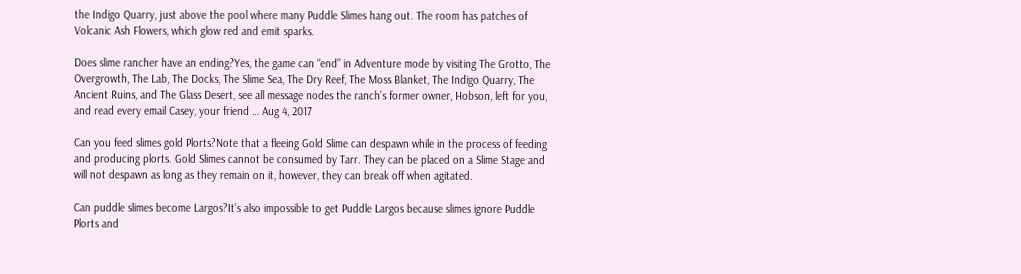the Indigo Quarry, just above the pool where many Puddle Slimes hang out. The room has patches of Volcanic Ash Flowers, which glow red and emit sparks.

Does slime rancher have an ending?Yes, the game can “end” in Adventure mode by visiting The Grotto, The Overgrowth, The Lab, The Docks, The Slime Sea, The Dry Reef, The Moss Blanket, The Indigo Quarry, The Ancient Ruins, and The Glass Desert, see all message nodes the ranch’s former owner, Hobson, left for you, and read every email Casey, your friend … Aug 4, 2017

Can you feed slimes gold Plorts?Note that a fleeing Gold Slime can despawn while in the process of feeding and producing plorts. Gold Slimes cannot be consumed by Tarr. They can be placed on a Slime Stage and will not despawn as long as they remain on it, however, they can break off when agitated.

Can puddle slimes become Largos?It’s also impossible to get Puddle Largos because slimes ignore Puddle Plorts and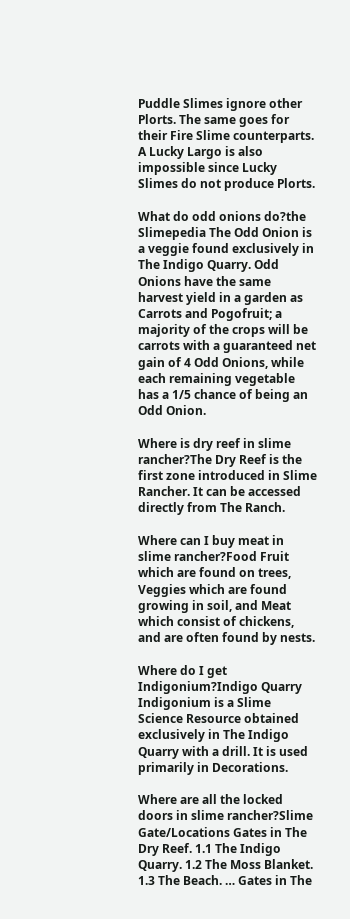Puddle Slimes ignore other Plorts. The same goes for their Fire Slime counterparts. A Lucky Largo is also impossible since Lucky Slimes do not produce Plorts.

What do odd onions do?the Slimepedia The Odd Onion is a veggie found exclusively in The Indigo Quarry. Odd Onions have the same harvest yield in a garden as Carrots and Pogofruit; a majority of the crops will be carrots with a guaranteed net gain of 4 Odd Onions, while each remaining vegetable has a 1/5 chance of being an Odd Onion.

Where is dry reef in slime rancher?The Dry Reef is the first zone introduced in Slime Rancher. It can be accessed directly from The Ranch.

Where can I buy meat in slime rancher?Food Fruit which are found on trees, Veggies which are found growing in soil, and Meat which consist of chickens, and are often found by nests.

Where do I get Indigonium?Indigo Quarry Indigonium is a Slime Science Resource obtained exclusively in The Indigo Quarry with a drill. It is used primarily in Decorations.

Where are all the locked doors in slime rancher?Slime Gate/Locations Gates in The Dry Reef. 1.1 The Indigo Quarry. 1.2 The Moss Blanket. 1.3 The Beach. … Gates in The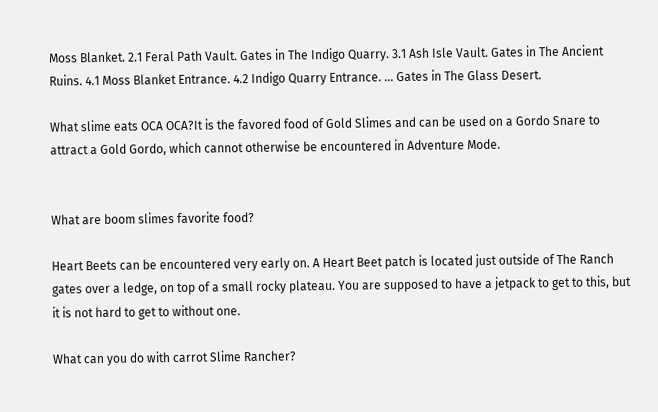Moss Blanket. 2.1 Feral Path Vault. Gates in The Indigo Quarry. 3.1 Ash Isle Vault. Gates in The Ancient Ruins. 4.1 Moss Blanket Entrance. 4.2 Indigo Quarry Entrance. … Gates in The Glass Desert.

What slime eats OCA OCA?It is the favored food of Gold Slimes and can be used on a Gordo Snare to attract a Gold Gordo, which cannot otherwise be encountered in Adventure Mode.


What are boom slimes favorite food?

Heart Beets can be encountered very early on. A Heart Beet patch is located just outside of The Ranch gates over a ledge, on top of a small rocky plateau. You are supposed to have a jetpack to get to this, but it is not hard to get to without one.

What can you do with carrot Slime Rancher?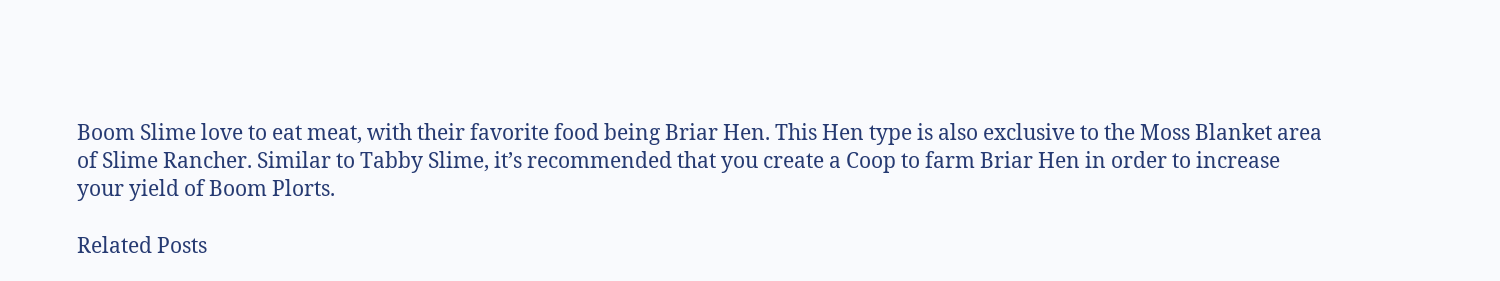Boom Slime love to eat meat, with their favorite food being Briar Hen. This Hen type is also exclusive to the Moss Blanket area of Slime Rancher. Similar to Tabby Slime, it’s recommended that you create a Coop to farm Briar Hen in order to increase your yield of Boom Plorts.

Related Posts